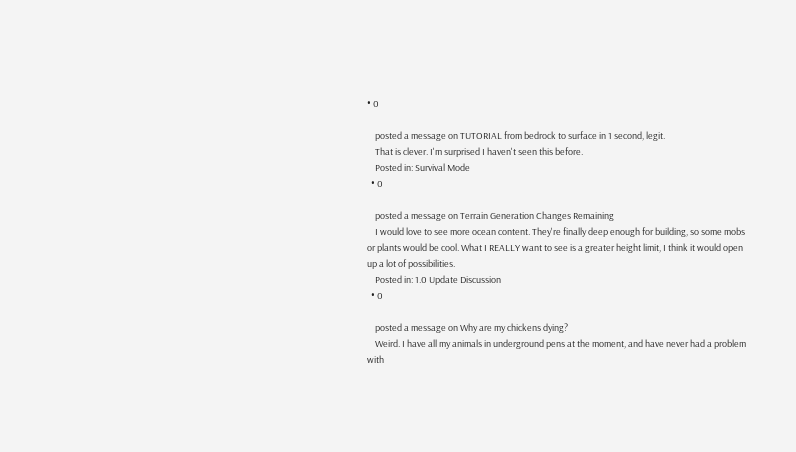• 0

    posted a message on TUTORIAL from bedrock to surface in 1 second, legit.
    That is clever. I'm surprised I haven't seen this before.
    Posted in: Survival Mode
  • 0

    posted a message on Terrain Generation Changes Remaining
    I would love to see more ocean content. They're finally deep enough for building, so some mobs or plants would be cool. What I REALLY want to see is a greater height limit, I think it would open up a lot of possibilities.
    Posted in: 1.0 Update Discussion
  • 0

    posted a message on Why are my chickens dying?
    Weird. I have all my animals in underground pens at the moment, and have never had a problem with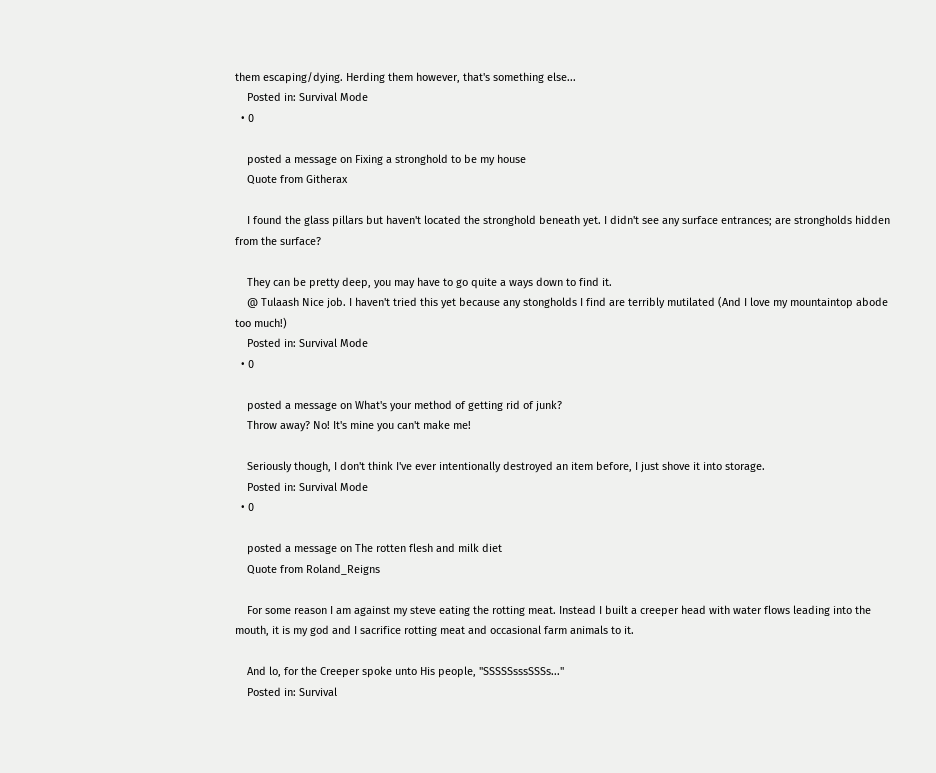them escaping/dying. Herding them however, that's something else...
    Posted in: Survival Mode
  • 0

    posted a message on Fixing a stronghold to be my house
    Quote from Githerax

    I found the glass pillars but haven't located the stronghold beneath yet. I didn't see any surface entrances; are strongholds hidden from the surface?

    They can be pretty deep, you may have to go quite a ways down to find it.
    @ Tulaash Nice job. I haven't tried this yet because any stongholds I find are terribly mutilated (And I love my mountaintop abode too much!)
    Posted in: Survival Mode
  • 0

    posted a message on What's your method of getting rid of junk?
    Throw away? No! It's mine you can't make me!

    Seriously though, I don't think I've ever intentionally destroyed an item before, I just shove it into storage.
    Posted in: Survival Mode
  • 0

    posted a message on The rotten flesh and milk diet
    Quote from Roland_Reigns

    For some reason I am against my steve eating the rotting meat. Instead I built a creeper head with water flows leading into the mouth, it is my god and I sacrifice rotting meat and occasional farm animals to it.

    And lo, for the Creeper spoke unto His people, "SSSSSsssSSSs..."
    Posted in: Survival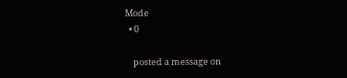Mode
  • 0

    posted a message on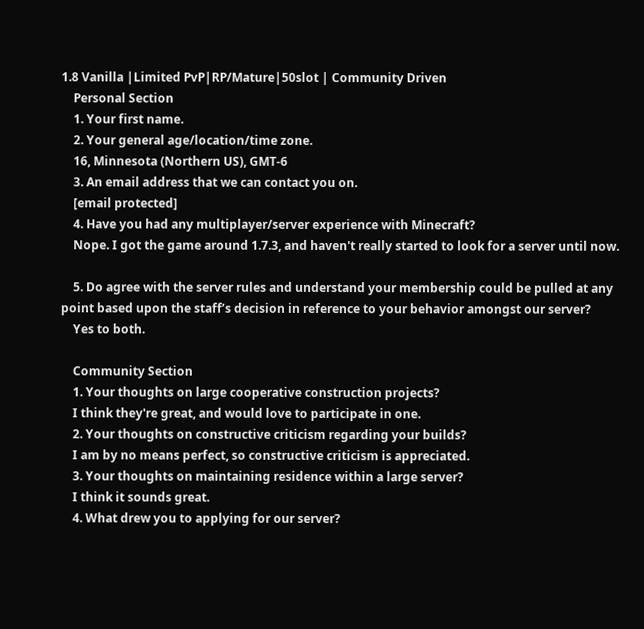1.8 Vanilla |Limited PvP|RP/Mature|50slot | Community Driven
    Personal Section
    1. Your first name.
    2. Your general age/location/time zone.
    16, Minnesota (Northern US), GMT-6
    3. An email address that we can contact you on.
    [email protected]
    4. Have you had any multiplayer/server experience with Minecraft?
    Nope. I got the game around 1.7.3, and haven't really started to look for a server until now.

    5. Do agree with the server rules and understand your membership could be pulled at any point based upon the staff’s decision in reference to your behavior amongst our server?
    Yes to both.

    Community Section
    1. Your thoughts on large cooperative construction projects?
    I think they're great, and would love to participate in one.
    2. Your thoughts on constructive criticism regarding your builds?
    I am by no means perfect, so constructive criticism is appreciated.
    3. Your thoughts on maintaining residence within a large server?
    I think it sounds great.
    4. What drew you to applying for our server?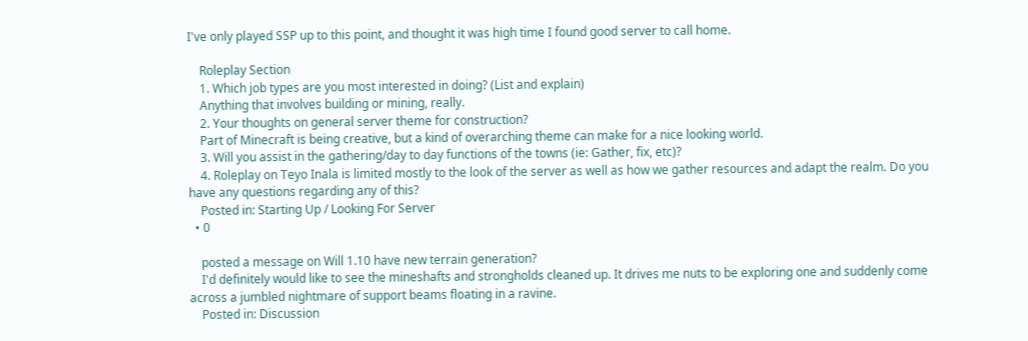I've only played SSP up to this point, and thought it was high time I found good server to call home.

    Roleplay Section
    1. Which job types are you most interested in doing? (List and explain)
    Anything that involves building or mining, really.
    2. Your thoughts on general server theme for construction?
    Part of Minecraft is being creative, but a kind of overarching theme can make for a nice looking world.
    3. Will you assist in the gathering/day to day functions of the towns (ie: Gather, fix, etc)?
    4. Roleplay on Teyo Inala is limited mostly to the look of the server as well as how we gather resources and adapt the realm. Do you have any questions regarding any of this?
    Posted in: Starting Up / Looking For Server
  • 0

    posted a message on Will 1.10 have new terrain generation?
    I'd definitely would like to see the mineshafts and strongholds cleaned up. It drives me nuts to be exploring one and suddenly come across a jumbled nightmare of support beams floating in a ravine.
    Posted in: Discussion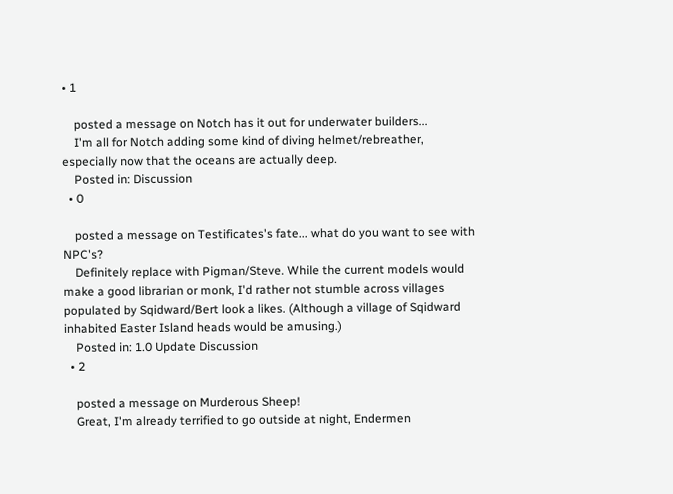• 1

    posted a message on Notch has it out for underwater builders...
    I'm all for Notch adding some kind of diving helmet/rebreather, especially now that the oceans are actually deep.
    Posted in: Discussion
  • 0

    posted a message on Testificates's fate... what do you want to see with NPC's?
    Definitely replace with Pigman/Steve. While the current models would make a good librarian or monk, I'd rather not stumble across villages populated by Sqidward/Bert look a likes. (Although a village of Sqidward inhabited Easter Island heads would be amusing.)
    Posted in: 1.0 Update Discussion
  • 2

    posted a message on Murderous Sheep!
    Great, I'm already terrified to go outside at night, Endermen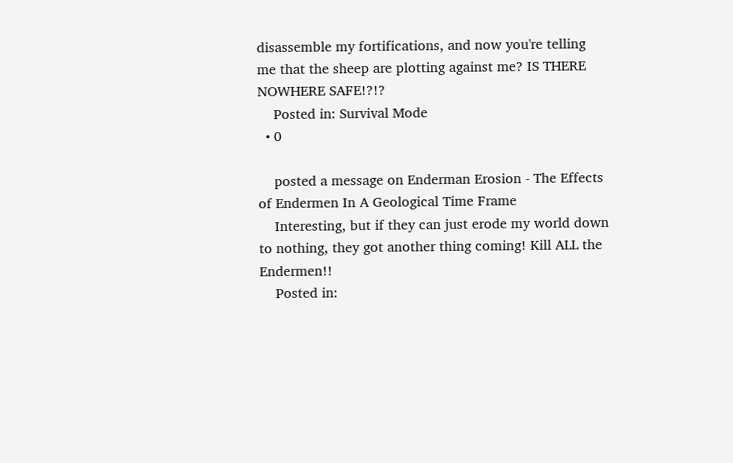disassemble my fortifications, and now you're telling me that the sheep are plotting against me? IS THERE NOWHERE SAFE!?!?
    Posted in: Survival Mode
  • 0

    posted a message on Enderman Erosion - The Effects of Endermen In A Geological Time Frame
    Interesting, but if they can just erode my world down to nothing, they got another thing coming! Kill ALL the Endermen!!
    Posted in: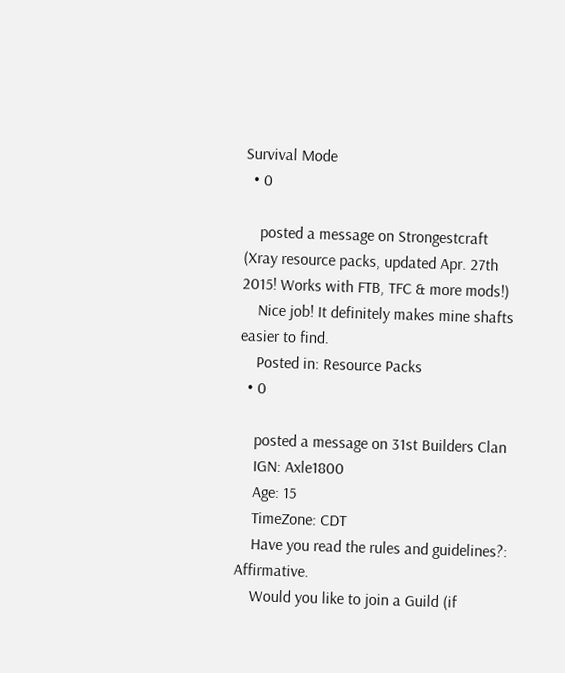Survival Mode
  • 0

    posted a message on Strongestcraft (Xray resource packs, updated Apr. 27th 2015! Works with FTB, TFC & more mods!)
    Nice job! It definitely makes mine shafts easier to find.
    Posted in: Resource Packs
  • 0

    posted a message on 31st Builders Clan
    IGN: Axle1800
    Age: 15
    TimeZone: CDT
    Have you read the rules and guidelines?: Affirmative.
    Would you like to join a Guild (if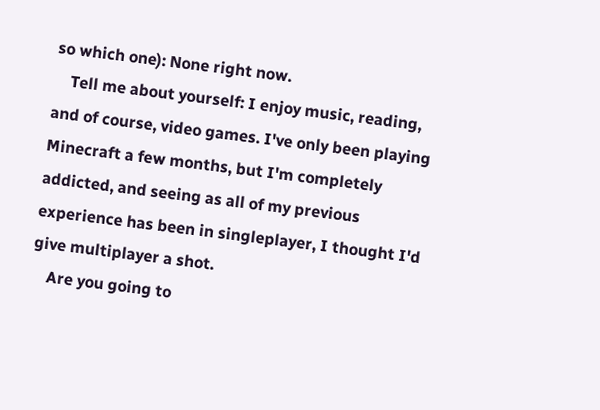so which one): None right now.
    Tell me about yourself: I enjoy music, reading, and of course, video games. I've only been playing Minecraft a few months, but I'm completely addicted, and seeing as all of my previous experience has been in singleplayer, I thought I'd give multiplayer a shot.
    Are you going to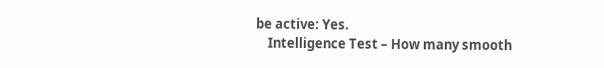be active: Yes.
    Intelligence Test – How many smooth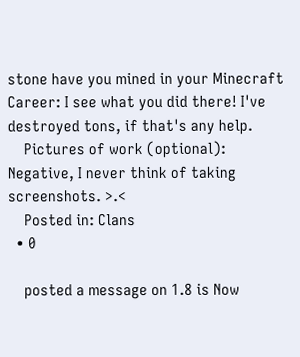stone have you mined in your Minecraft Career: I see what you did there! I've destroyed tons, if that's any help.
    Pictures of work (optional): Negative, I never think of taking screenshots. >.<
    Posted in: Clans
  • 0

    posted a message on 1.8 is Now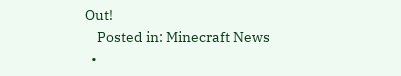Out!
    Posted in: Minecraft News
  •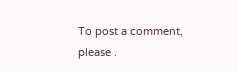To post a comment, please .